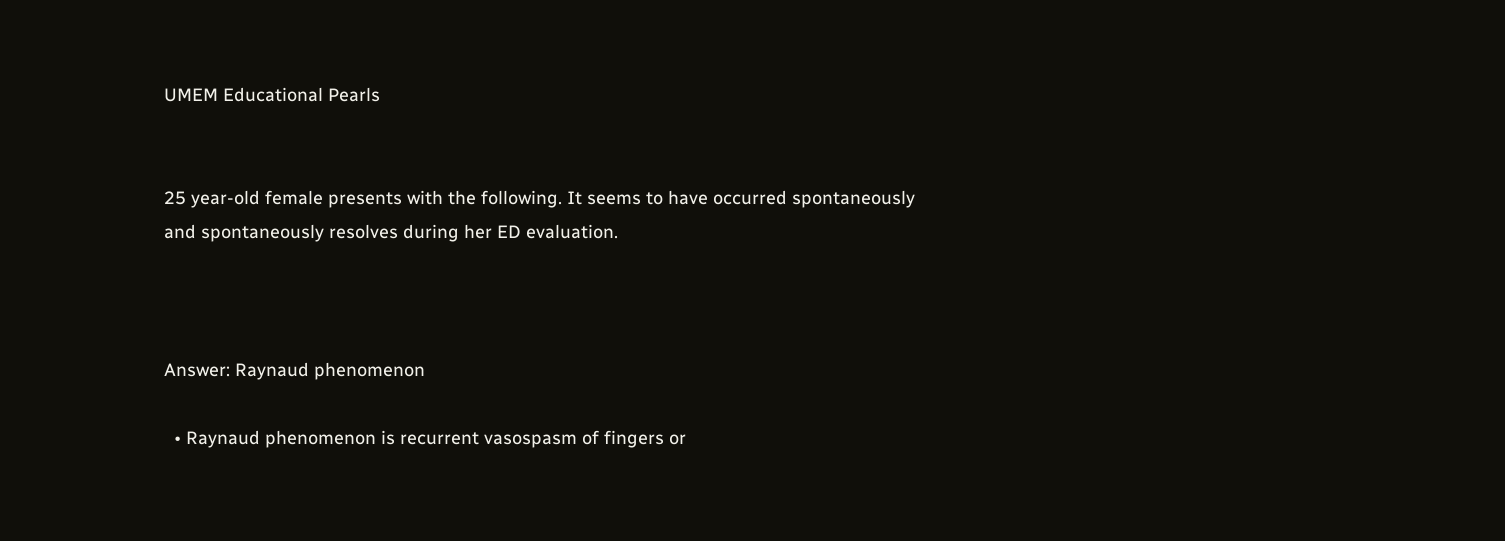UMEM Educational Pearls


25 year-old female presents with the following. It seems to have occurred spontaneously and spontaneously resolves during her ED evaluation.



Answer: Raynaud phenomenon

  • Raynaud phenomenon is recurrent vasospasm of fingers or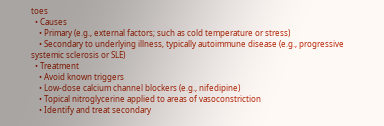toes
  • Causes
    • Primary (e.g., external factors; such as cold temperature or stress)
    • Secondary to underlying illness, typically autoimmune disease (e.g., progressive systemic sclerosis or SLE)
  • Treatment
    • Avoid known triggers
    • Low-dose calcium channel blockers (e.g., nifedipine)
    • Topical nitroglycerine applied to areas of vasoconstriction
    • Identify and treat secondary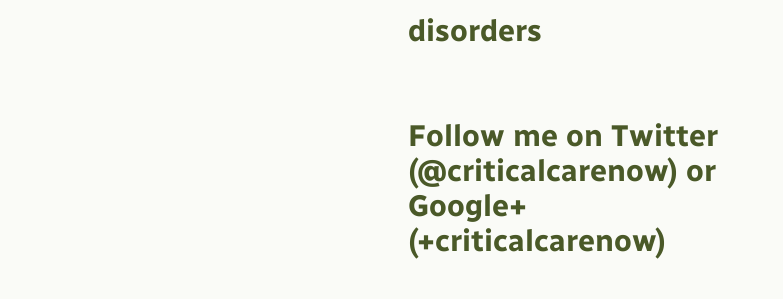disorders


Follow me on Twitter (@criticalcarenow) or Google+ (+criticalcarenow)